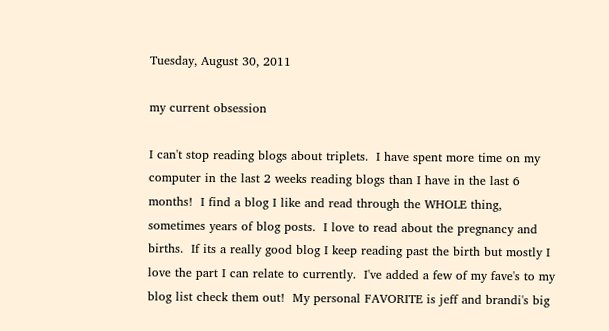Tuesday, August 30, 2011

my current obsession

I can't stop reading blogs about triplets.  I have spent more time on my computer in the last 2 weeks reading blogs than I have in the last 6 months!  I find a blog I like and read through the WHOLE thing, sometimes years of blog posts.  I love to read about the pregnancy and births.  If its a really good blog I keep reading past the birth but mostly I love the part I can relate to currently.  I've added a few of my fave's to my blog list check them out!  My personal FAVORITE is jeff and brandi's big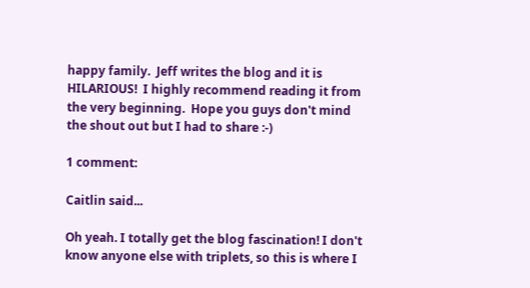happy family.  Jeff writes the blog and it is HILARIOUS!  I highly recommend reading it from the very beginning.  Hope you guys don't mind the shout out but I had to share :-)

1 comment:

Caitlin said...

Oh yeah. I totally get the blog fascination! I don't know anyone else with triplets, so this is where I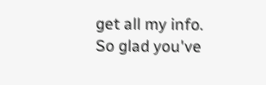get all my info. So glad you've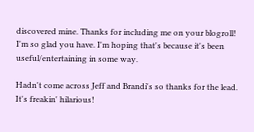discovered mine. Thanks for including me on your blogroll! I'm so glad you have. I'm hoping that's because it's been useful/entertaining in some way.

Hadn't come across Jeff and Brandi's so thanks for the lead. It's freakin' hilarious!